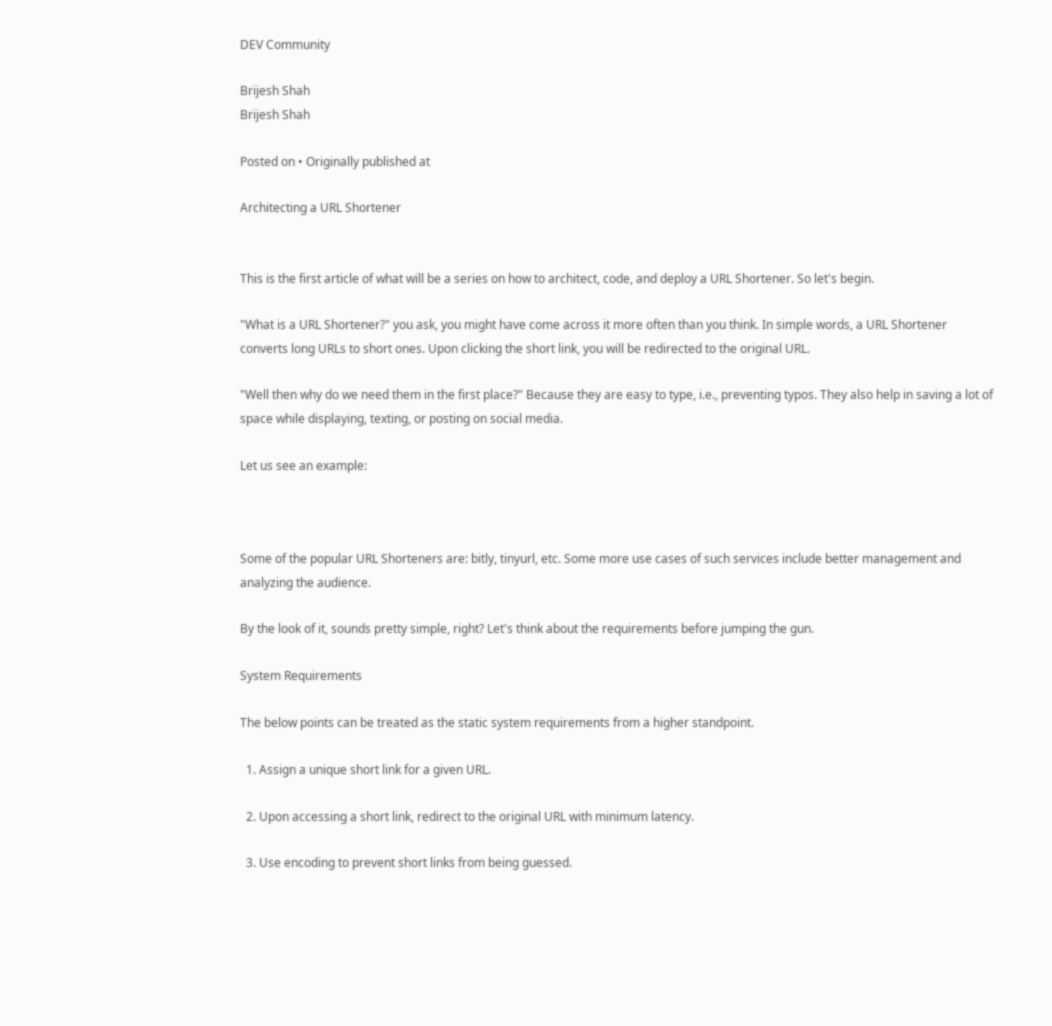DEV Community

Brijesh Shah
Brijesh Shah

Posted on • Originally published at

Architecting a URL Shortener


This is the first article of what will be a series on how to architect, code, and deploy a URL Shortener. So let's begin.

"What is a URL Shortener?" you ask, you might have come across it more often than you think. In simple words, a URL Shortener converts long URLs to short ones. Upon clicking the short link, you will be redirected to the original URL.

"Well then why do we need them in the first place?" Because they are easy to type, i.e., preventing typos. They also help in saving a lot of space while displaying, texting, or posting on social media.

Let us see an example:



Some of the popular URL Shorteners are: bitly, tinyurl, etc. Some more use cases of such services include better management and analyzing the audience.

By the look of it, sounds pretty simple, right? Let's think about the requirements before jumping the gun.

System Requirements

The below points can be treated as the static system requirements from a higher standpoint.

  1. Assign a unique short link for a given URL.

  2. Upon accessing a short link, redirect to the original URL with minimum latency.

  3. Use encoding to prevent short links from being guessed.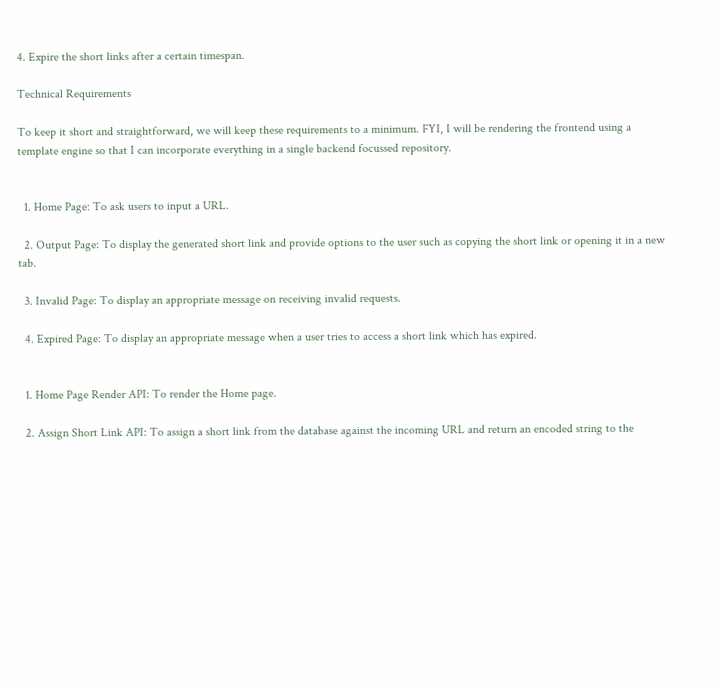4. Expire the short links after a certain timespan.

Technical Requirements

To keep it short and straightforward, we will keep these requirements to a minimum. FYI, I will be rendering the frontend using a template engine so that I can incorporate everything in a single backend focussed repository.


  1. Home Page: To ask users to input a URL.

  2. Output Page: To display the generated short link and provide options to the user such as copying the short link or opening it in a new tab.

  3. Invalid Page: To display an appropriate message on receiving invalid requests.

  4. Expired Page: To display an appropriate message when a user tries to access a short link which has expired.


  1. Home Page Render API: To render the Home page.

  2. Assign Short Link API: To assign a short link from the database against the incoming URL and return an encoded string to the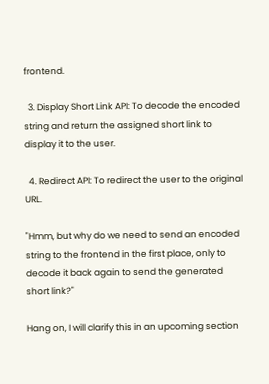frontend.

  3. Display Short Link API: To decode the encoded string and return the assigned short link to display it to the user.

  4. Redirect API: To redirect the user to the original URL.

"Hmm, but why do we need to send an encoded string to the frontend in the first place, only to decode it back again to send the generated short link?"

Hang on, I will clarify this in an upcoming section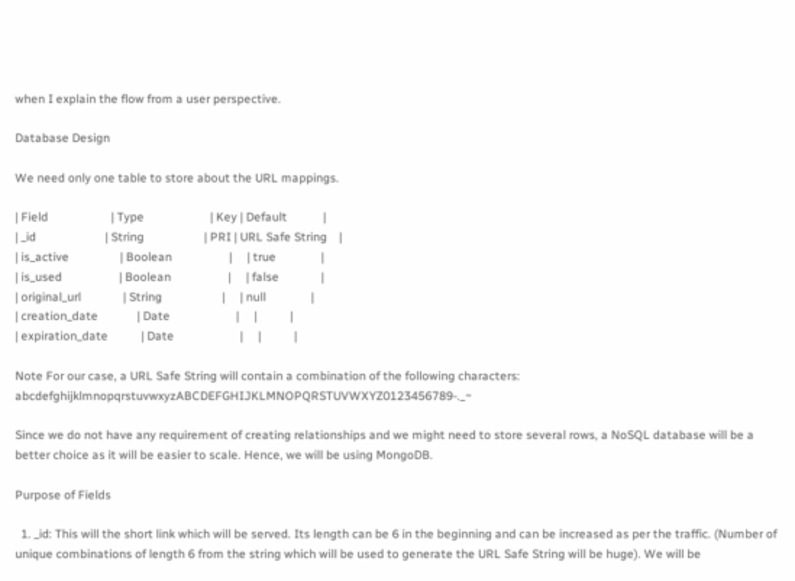when I explain the flow from a user perspective.

Database Design

We need only one table to store about the URL mappings.

| Field                     | Type                      | Key | Default            |
| _id                       | String                    | PRI | URL Safe String    |
| is_active                 | Boolean                   |     | true               |
| is_used                   | Boolean                   |     | false              |
| original_url              | String                    |     | null               |
| creation_date             | Date                      |     |           |
| expiration_date           | Date                      |     |           |

Note For our case, a URL Safe String will contain a combination of the following characters: abcdefghijklmnopqrstuvwxyzABCDEFGHIJKLMNOPQRSTUVWXYZ0123456789-._~

Since we do not have any requirement of creating relationships and we might need to store several rows, a NoSQL database will be a better choice as it will be easier to scale. Hence, we will be using MongoDB.

Purpose of Fields

  1. _id: This will the short link which will be served. Its length can be 6 in the beginning and can be increased as per the traffic. (Number of unique combinations of length 6 from the string which will be used to generate the URL Safe String will be huge). We will be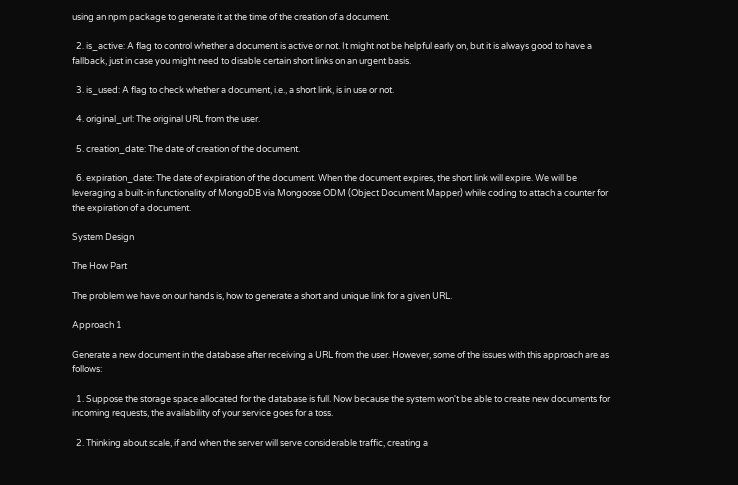using an npm package to generate it at the time of the creation of a document.

  2. is_active: A flag to control whether a document is active or not. It might not be helpful early on, but it is always good to have a fallback, just in case you might need to disable certain short links on an urgent basis.

  3. is_used: A flag to check whether a document, i.e., a short link, is in use or not.

  4. original_url: The original URL from the user.

  5. creation_date: The date of creation of the document.

  6. expiration_date: The date of expiration of the document. When the document expires, the short link will expire. We will be leveraging a built-in functionality of MongoDB via Mongoose ODM (Object Document Mapper) while coding to attach a counter for the expiration of a document.

System Design

The How Part

The problem we have on our hands is, how to generate a short and unique link for a given URL.

Approach 1

Generate a new document in the database after receiving a URL from the user. However, some of the issues with this approach are as follows:

  1. Suppose the storage space allocated for the database is full. Now because the system won't be able to create new documents for incoming requests, the availability of your service goes for a toss.

  2. Thinking about scale, if and when the server will serve considerable traffic, creating a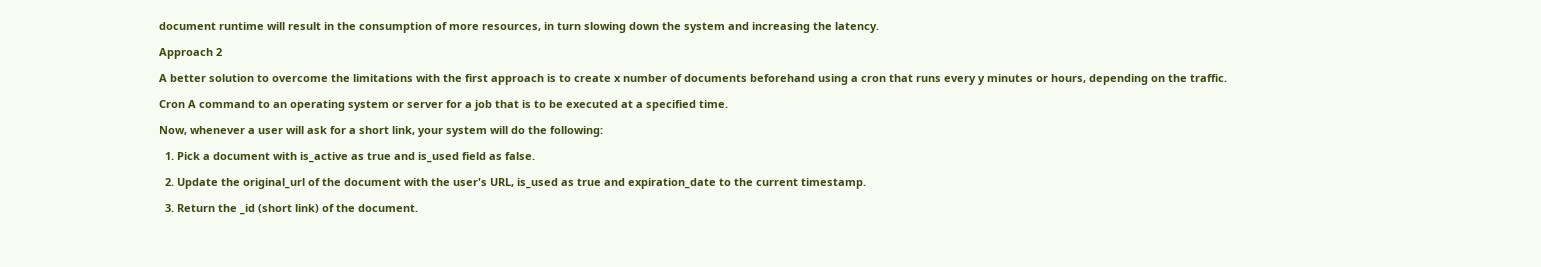document runtime will result in the consumption of more resources, in turn slowing down the system and increasing the latency.

Approach 2

A better solution to overcome the limitations with the first approach is to create x number of documents beforehand using a cron that runs every y minutes or hours, depending on the traffic.

Cron A command to an operating system or server for a job that is to be executed at a specified time.

Now, whenever a user will ask for a short link, your system will do the following:

  1. Pick a document with is_active as true and is_used field as false.

  2. Update the original_url of the document with the user's URL, is_used as true and expiration_date to the current timestamp.

  3. Return the _id (short link) of the document.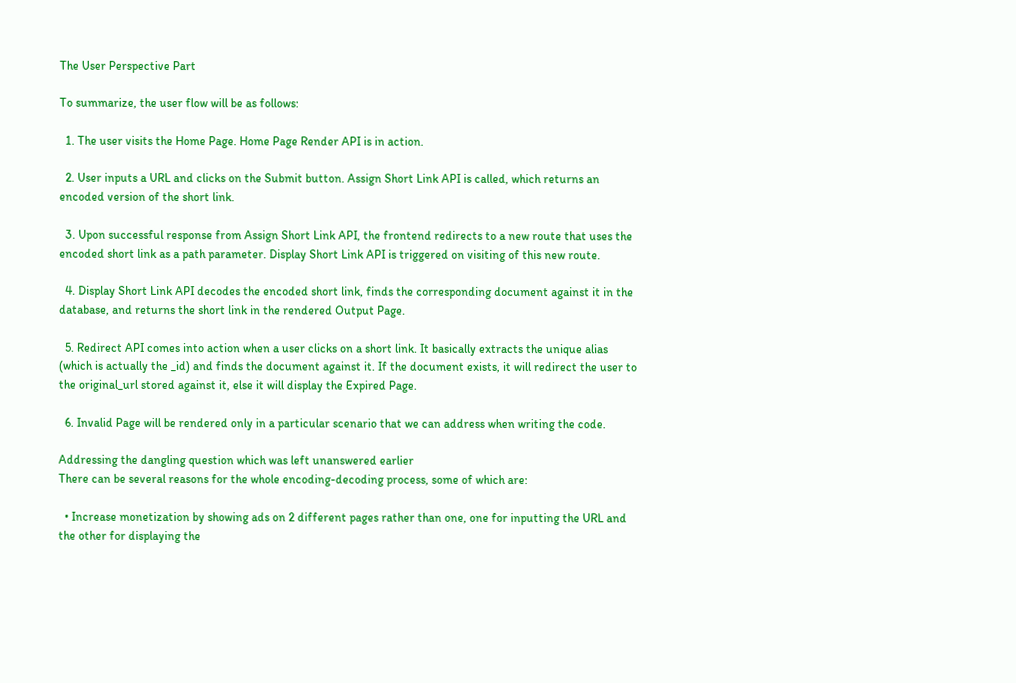The User Perspective Part

To summarize, the user flow will be as follows:

  1. The user visits the Home Page. Home Page Render API is in action.

  2. User inputs a URL and clicks on the Submit button. Assign Short Link API is called, which returns an encoded version of the short link.

  3. Upon successful response from Assign Short Link API, the frontend redirects to a new route that uses the encoded short link as a path parameter. Display Short Link API is triggered on visiting of this new route.

  4. Display Short Link API decodes the encoded short link, finds the corresponding document against it in the database, and returns the short link in the rendered Output Page.

  5. Redirect API comes into action when a user clicks on a short link. It basically extracts the unique alias (which is actually the _id) and finds the document against it. If the document exists, it will redirect the user to the original_url stored against it, else it will display the Expired Page.

  6. Invalid Page will be rendered only in a particular scenario that we can address when writing the code.

Addressing the dangling question which was left unanswered earlier
There can be several reasons for the whole encoding-decoding process, some of which are:

  • Increase monetization by showing ads on 2 different pages rather than one, one for inputting the URL and the other for displaying the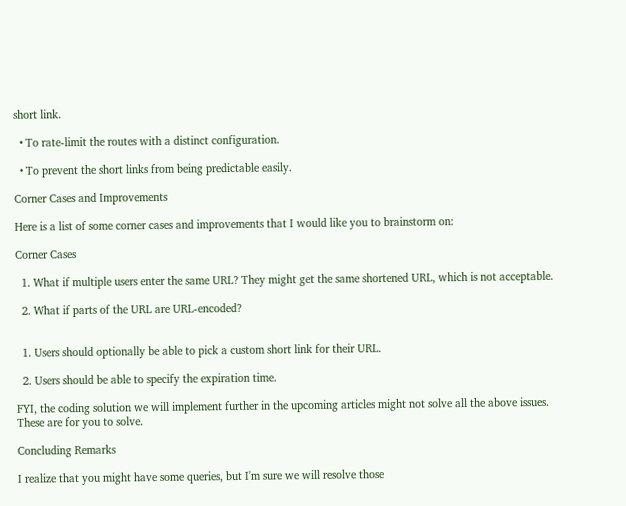short link.

  • To rate-limit the routes with a distinct configuration.

  • To prevent the short links from being predictable easily.

Corner Cases and Improvements

Here is a list of some corner cases and improvements that I would like you to brainstorm on:

Corner Cases

  1. What if multiple users enter the same URL? They might get the same shortened URL, which is not acceptable.

  2. What if parts of the URL are URL-encoded?


  1. Users should optionally be able to pick a custom short link for their URL.

  2. Users should be able to specify the expiration time.

FYI, the coding solution we will implement further in the upcoming articles might not solve all the above issues. These are for you to solve.

Concluding Remarks

I realize that you might have some queries, but I'm sure we will resolve those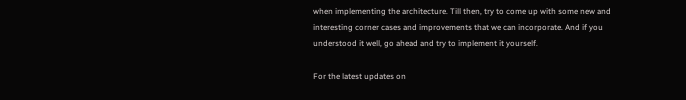when implementing the architecture. Till then, try to come up with some new and interesting corner cases and improvements that we can incorporate. And if you understood it well, go ahead and try to implement it yourself.

For the latest updates on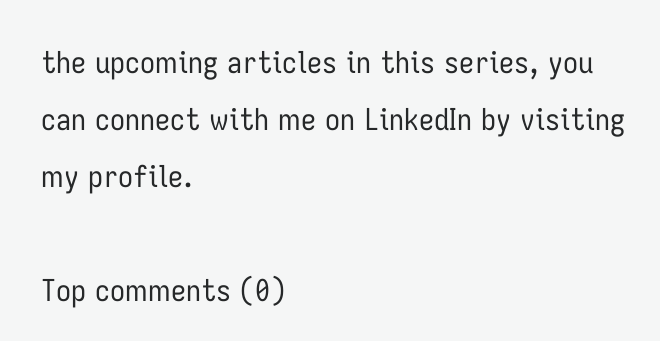the upcoming articles in this series, you can connect with me on LinkedIn by visiting my profile.

Top comments (0)